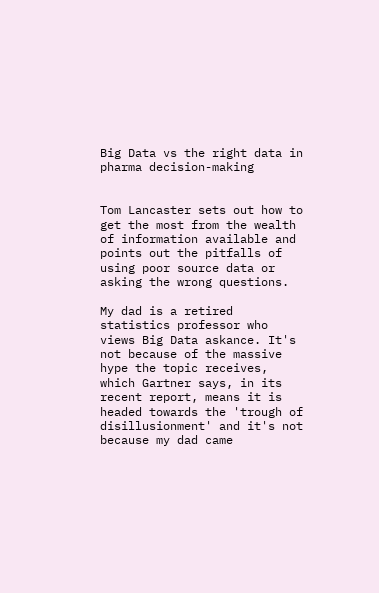Big Data vs the right data in pharma decision-making


Tom Lancaster sets out how to get the most from the wealth of information available and points out the pitfalls of using poor source data or asking the wrong questions.

My dad is a retired statistics professor who views Big Data askance. It's not because of the massive hype the topic receives, which Gartner says, in its recent report, means it is headed towards the 'trough of disillusionment' and it's not because my dad came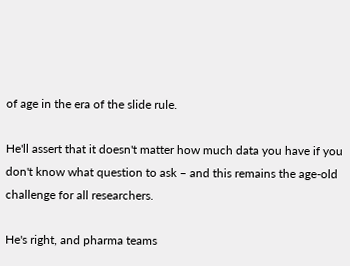of age in the era of the slide rule.

He'll assert that it doesn't matter how much data you have if you don't know what question to ask – and this remains the age-old challenge for all researchers.

He's right, and pharma teams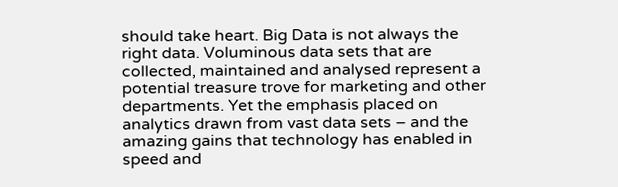should take heart. Big Data is not always the right data. Voluminous data sets that are collected, maintained and analysed represent a potential treasure trove for marketing and other departments. Yet the emphasis placed on analytics drawn from vast data sets – and the amazing gains that technology has enabled in speed and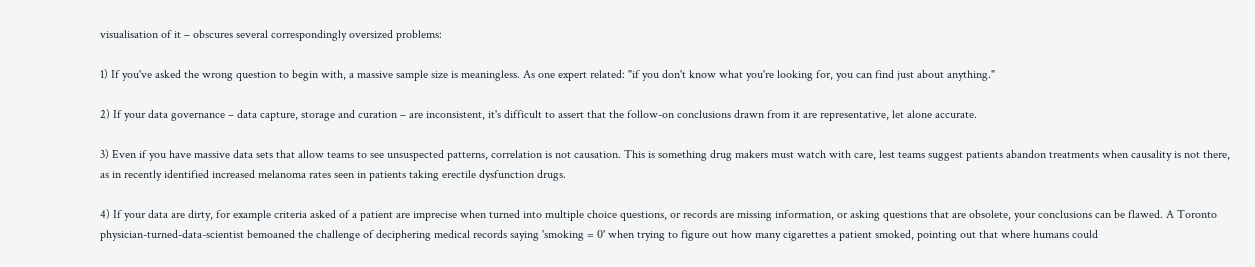visualisation of it – obscures several correspondingly oversized problems:

1) If you've asked the wrong question to begin with, a massive sample size is meaningless. As one expert related: "if you don't know what you're looking for, you can find just about anything."

2) If your data governance – data capture, storage and curation – are inconsistent, it's difficult to assert that the follow-on conclusions drawn from it are representative, let alone accurate.

3) Even if you have massive data sets that allow teams to see unsuspected patterns, correlation is not causation. This is something drug makers must watch with care, lest teams suggest patients abandon treatments when causality is not there, as in recently identified increased melanoma rates seen in patients taking erectile dysfunction drugs.

4) If your data are dirty, for example criteria asked of a patient are imprecise when turned into multiple choice questions, or records are missing information, or asking questions that are obsolete, your conclusions can be flawed. A Toronto physician-turned-data-scientist bemoaned the challenge of deciphering medical records saying 'smoking = 0' when trying to figure out how many cigarettes a patient smoked, pointing out that where humans could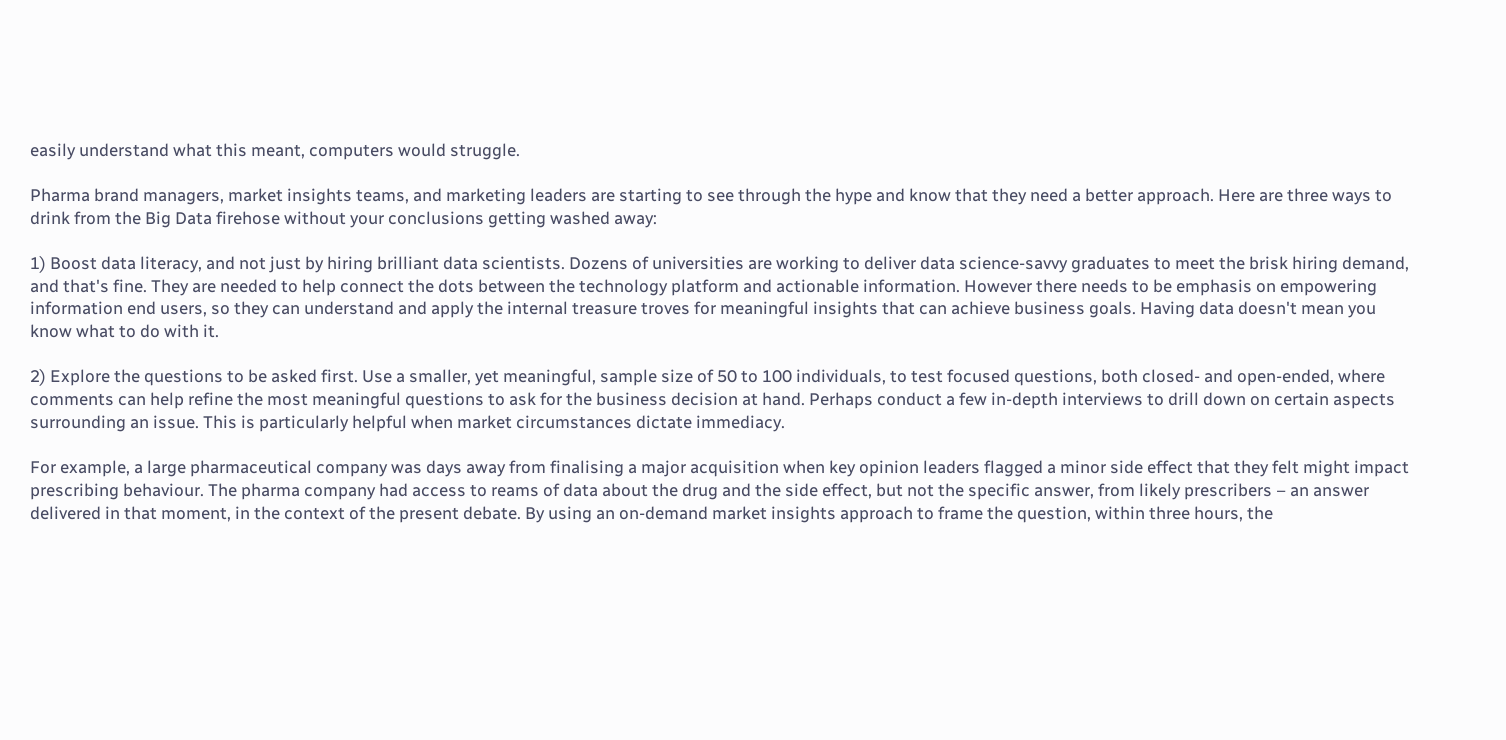easily understand what this meant, computers would struggle.

Pharma brand managers, market insights teams, and marketing leaders are starting to see through the hype and know that they need a better approach. Here are three ways to drink from the Big Data firehose without your conclusions getting washed away:

1) Boost data literacy, and not just by hiring brilliant data scientists. Dozens of universities are working to deliver data science-savvy graduates to meet the brisk hiring demand, and that's fine. They are needed to help connect the dots between the technology platform and actionable information. However there needs to be emphasis on empowering information end users, so they can understand and apply the internal treasure troves for meaningful insights that can achieve business goals. Having data doesn't mean you know what to do with it.

2) Explore the questions to be asked first. Use a smaller, yet meaningful, sample size of 50 to 100 individuals, to test focused questions, both closed- and open-ended, where comments can help refine the most meaningful questions to ask for the business decision at hand. Perhaps conduct a few in-depth interviews to drill down on certain aspects surrounding an issue. This is particularly helpful when market circumstances dictate immediacy.

For example, a large pharmaceutical company was days away from finalising a major acquisition when key opinion leaders flagged a minor side effect that they felt might impact prescribing behaviour. The pharma company had access to reams of data about the drug and the side effect, but not the specific answer, from likely prescribers – an answer delivered in that moment, in the context of the present debate. By using an on-demand market insights approach to frame the question, within three hours, the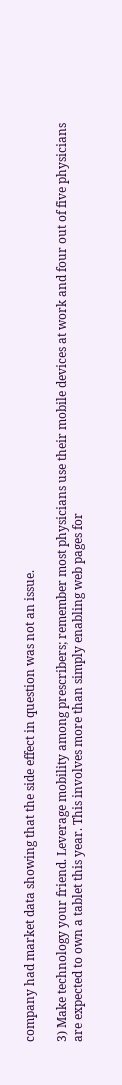company had market data showing that the side effect in question was not an issue.

3) Make technology your friend. Leverage mobility among prescribers; remember most physicians use their mobile devices at work and four out of five physicians are expected to own a tablet this year. This involves more than simply enabling web pages for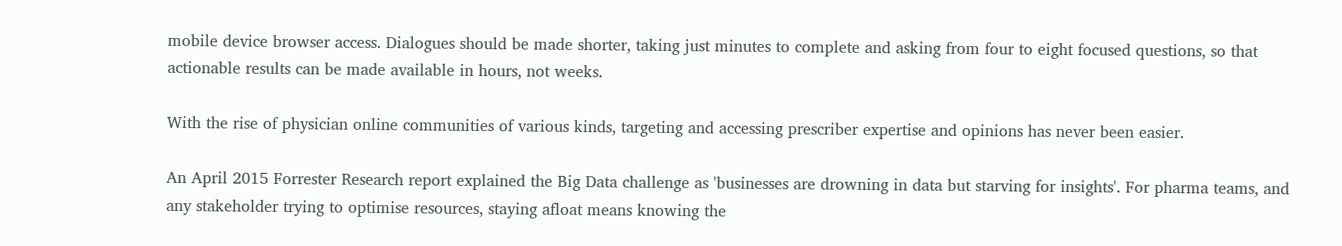mobile device browser access. Dialogues should be made shorter, taking just minutes to complete and asking from four to eight focused questions, so that actionable results can be made available in hours, not weeks.

With the rise of physician online communities of various kinds, targeting and accessing prescriber expertise and opinions has never been easier.

An April 2015 Forrester Research report explained the Big Data challenge as 'businesses are drowning in data but starving for insights'. For pharma teams, and any stakeholder trying to optimise resources, staying afloat means knowing the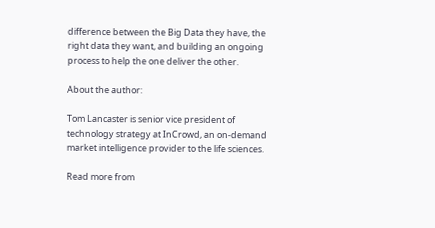difference between the Big Data they have, the right data they want, and building an ongoing process to help the one deliver the other.

About the author:

Tom Lancaster is senior vice president of technology strategy at InCrowd, an on-demand market intelligence provider to the life sciences.

Read more from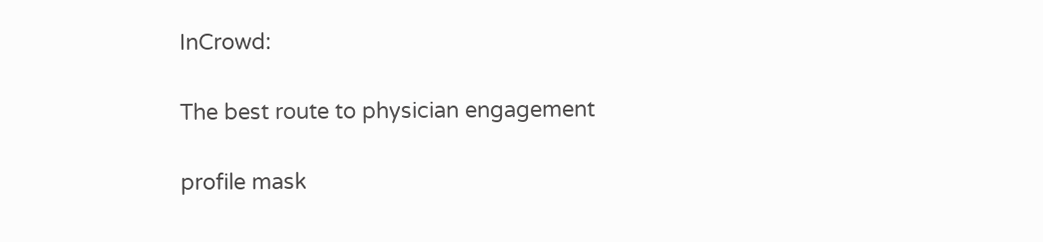InCrowd:

The best route to physician engagement

profile mask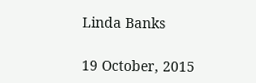Linda Banks

19 October, 2015